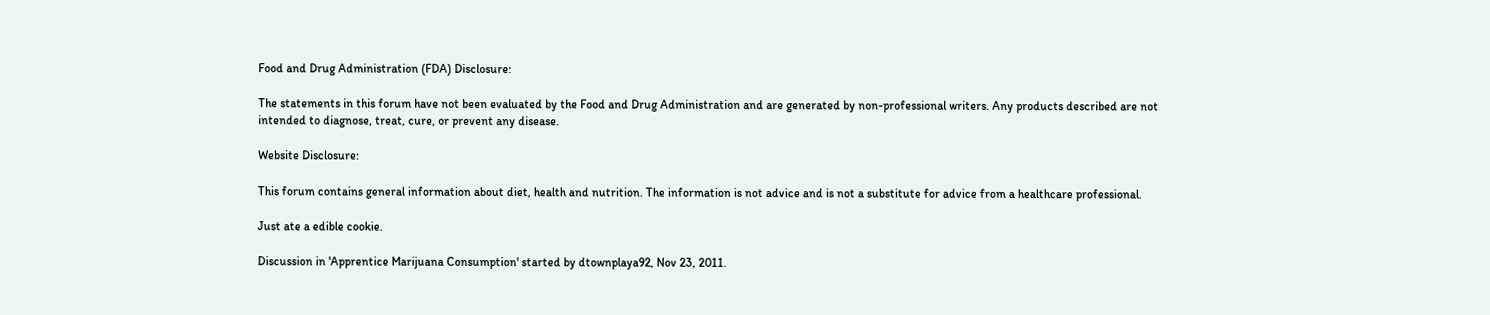Food and Drug Administration (FDA) Disclosure:

The statements in this forum have not been evaluated by the Food and Drug Administration and are generated by non-professional writers. Any products described are not intended to diagnose, treat, cure, or prevent any disease.

Website Disclosure:

This forum contains general information about diet, health and nutrition. The information is not advice and is not a substitute for advice from a healthcare professional.

Just ate a edible cookie.

Discussion in 'Apprentice Marijuana Consumption' started by dtownplaya92, Nov 23, 2011.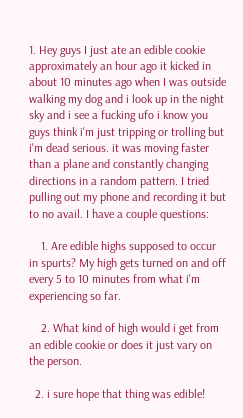1. Hey guys I just ate an edible cookie approximately an hour ago it kicked in about 10 minutes ago when I was outside walking my dog and i look up in the night sky and i see a fucking ufo i know you guys think i'm just tripping or trolling but i'm dead serious. it was moving faster than a plane and constantly changing directions in a random pattern. I tried pulling out my phone and recording it but to no avail. I have a couple questions:

    1. Are edible highs supposed to occur in spurts? My high gets turned on and off every 5 to 10 minutes from what i'm experiencing so far.

    2. What kind of high would i get from an edible cookie or does it just vary on the person.

  2. i sure hope that thing was edible!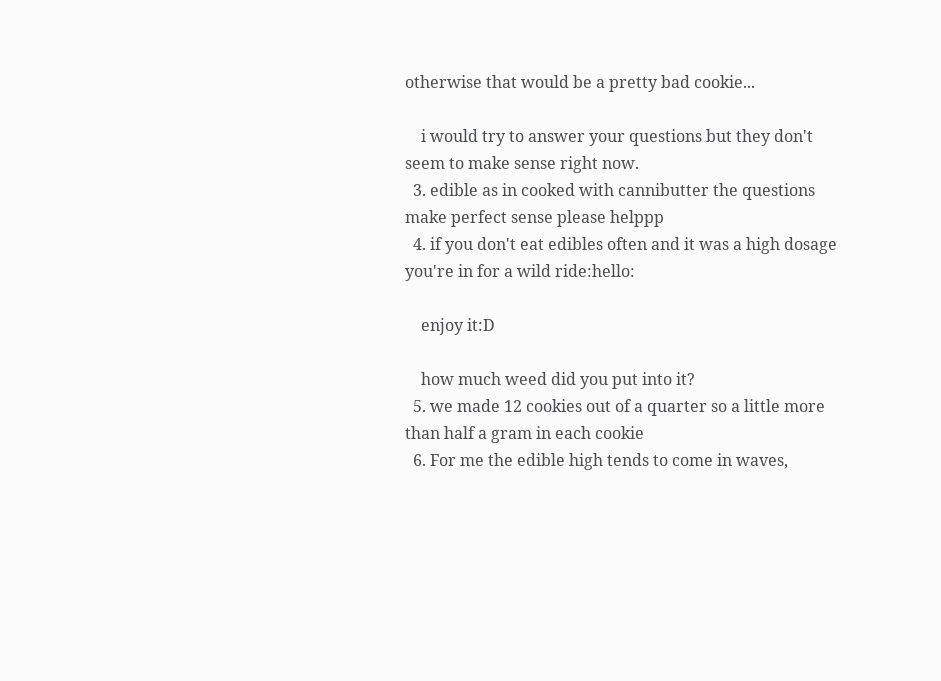otherwise that would be a pretty bad cookie...

    i would try to answer your questions but they don't seem to make sense right now.
  3. edible as in cooked with cannibutter the questions make perfect sense please helppp
  4. if you don't eat edibles often and it was a high dosage you're in for a wild ride:hello:

    enjoy it:D

    how much weed did you put into it?
  5. we made 12 cookies out of a quarter so a little more than half a gram in each cookie
  6. For me the edible high tends to come in waves,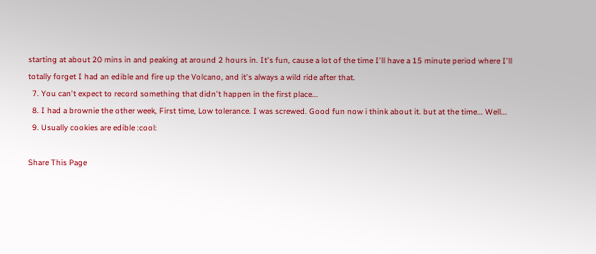starting at about 20 mins in and peaking at around 2 hours in. It's fun, cause a lot of the time I'll have a 15 minute period where I'll totally forget I had an edible and fire up the Volcano, and it's always a wild ride after that.
  7. You can't expect to record something that didn't happen in the first place...
  8. I had a brownie the other week, First time, Low tolerance. I was screwed. Good fun now i think about it. but at the time... Well...
  9. Usually cookies are edible :cool:

Share This Page